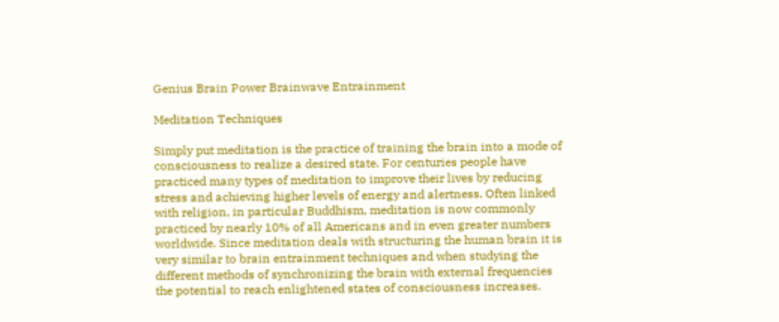Genius Brain Power Brainwave Entrainment

Meditation Techniques

Simply put meditation is the practice of training the brain into a mode of consciousness to realize a desired state. For centuries people have practiced many types of meditation to improve their lives by reducing stress and achieving higher levels of energy and alertness. Often linked with religion, in particular Buddhism, meditation is now commonly practiced by nearly 10% of all Americans and in even greater numbers worldwide. Since meditation deals with structuring the human brain it is very similar to brain entrainment techniques and when studying the different methods of synchronizing the brain with external frequencies the potential to reach enlightened states of consciousness increases.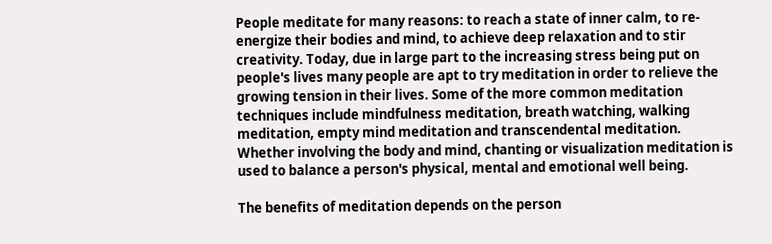People meditate for many reasons: to reach a state of inner calm, to re-energize their bodies and mind, to achieve deep relaxation and to stir creativity. Today, due in large part to the increasing stress being put on people's lives many people are apt to try meditation in order to relieve the growing tension in their lives. Some of the more common meditation techniques include mindfulness meditation, breath watching, walking meditation, empty mind meditation and transcendental meditation. Whether involving the body and mind, chanting or visualization meditation is used to balance a person's physical, mental and emotional well being.

The benefits of meditation depends on the person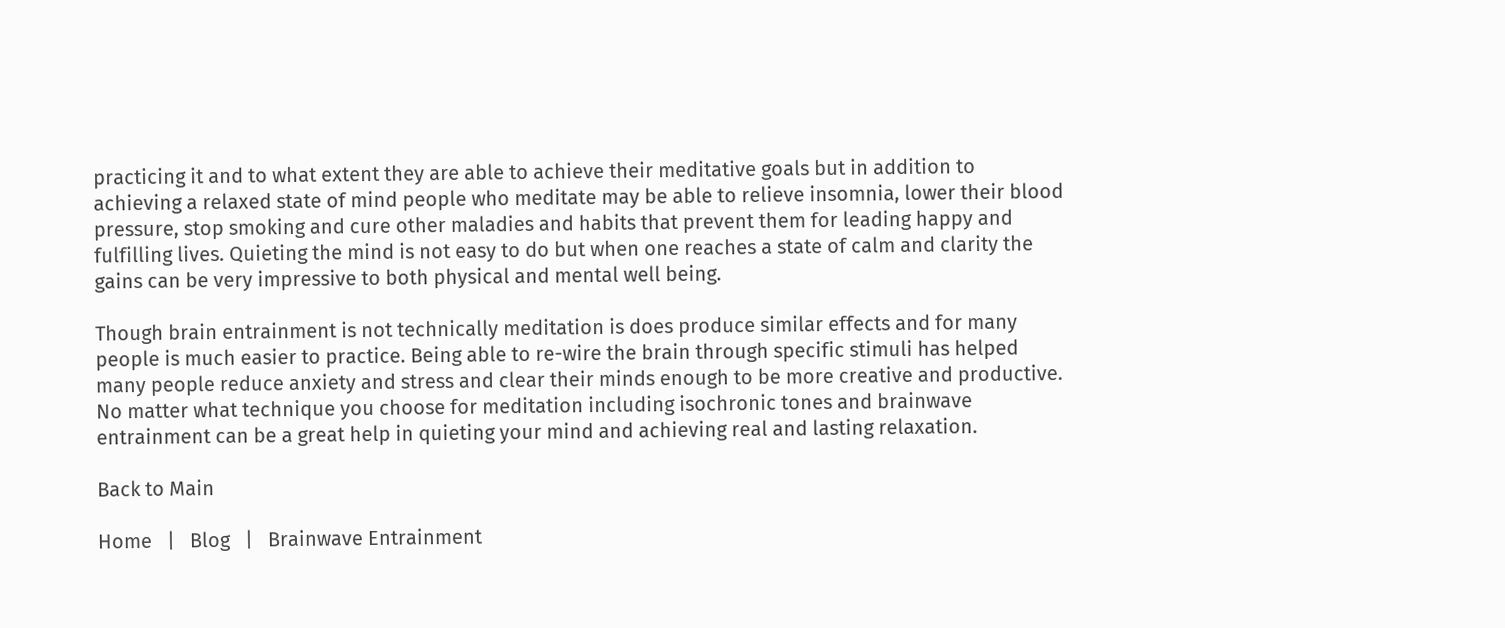practicing it and to what extent they are able to achieve their meditative goals but in addition to achieving a relaxed state of mind people who meditate may be able to relieve insomnia, lower their blood pressure, stop smoking and cure other maladies and habits that prevent them for leading happy and fulfilling lives. Quieting the mind is not easy to do but when one reaches a state of calm and clarity the gains can be very impressive to both physical and mental well being.

Though brain entrainment is not technically meditation is does produce similar effects and for many people is much easier to practice. Being able to re-wire the brain through specific stimuli has helped many people reduce anxiety and stress and clear their minds enough to be more creative and productive. No matter what technique you choose for meditation including isochronic tones and brainwave entrainment can be a great help in quieting your mind and achieving real and lasting relaxation.

Back to Main

Home   |   Blog   |   Brainwave Entrainment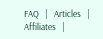FAQ   |   Articles   |   Affiliates   |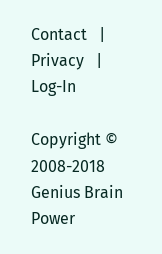Contact   |   Privacy   |   Log-In

Copyright © 2008-2018 Genius Brain Power